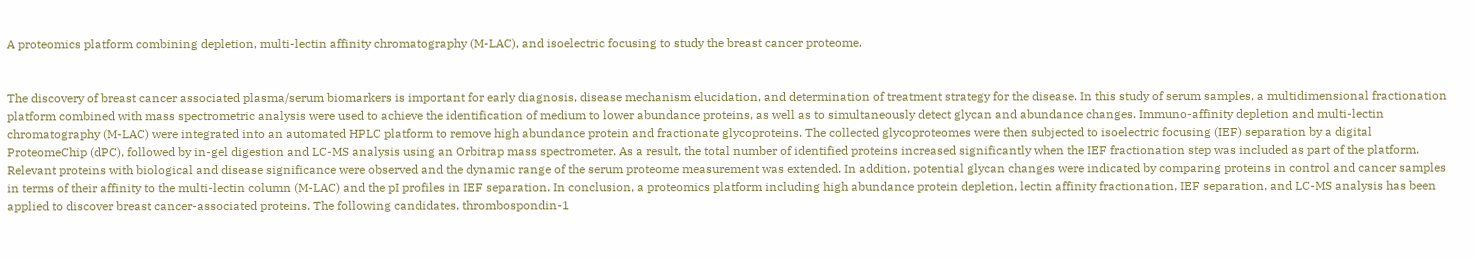A proteomics platform combining depletion, multi-lectin affinity chromatography (M-LAC), and isoelectric focusing to study the breast cancer proteome.


The discovery of breast cancer associated plasma/serum biomarkers is important for early diagnosis, disease mechanism elucidation, and determination of treatment strategy for the disease. In this study of serum samples, a multidimensional fractionation platform combined with mass spectrometric analysis were used to achieve the identification of medium to lower abundance proteins, as well as to simultaneously detect glycan and abundance changes. Immuno-affinity depletion and multi-lectin chromatography (M-LAC) were integrated into an automated HPLC platform to remove high abundance protein and fractionate glycoproteins. The collected glycoproteomes were then subjected to isoelectric focusing (IEF) separation by a digital ProteomeChip (dPC), followed by in-gel digestion and LC-MS analysis using an Orbitrap mass spectrometer. As a result, the total number of identified proteins increased significantly when the IEF fractionation step was included as part of the platform. Relevant proteins with biological and disease significance were observed and the dynamic range of the serum proteome measurement was extended. In addition, potential glycan changes were indicated by comparing proteins in control and cancer samples in terms of their affinity to the multi-lectin column (M-LAC) and the pI profiles in IEF separation. In conclusion, a proteomics platform including high abundance protein depletion, lectin affinity fractionation, IEF separation, and LC-MS analysis has been applied to discover breast cancer-associated proteins. The following candidates, thrombospondin-1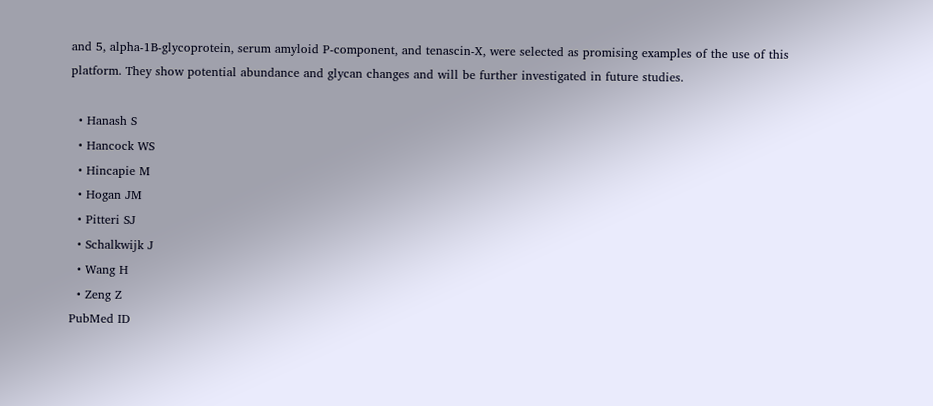and 5, alpha-1B-glycoprotein, serum amyloid P-component, and tenascin-X, were selected as promising examples of the use of this platform. They show potential abundance and glycan changes and will be further investigated in future studies.

  • Hanash S
  • Hancock WS
  • Hincapie M
  • Hogan JM
  • Pitteri SJ
  • Schalkwijk J
  • Wang H
  • Zeng Z
PubMed ID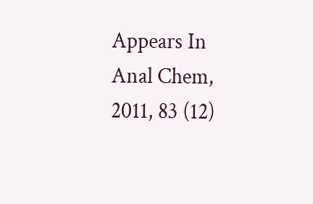Appears In
Anal Chem, 2011, 83 (12)